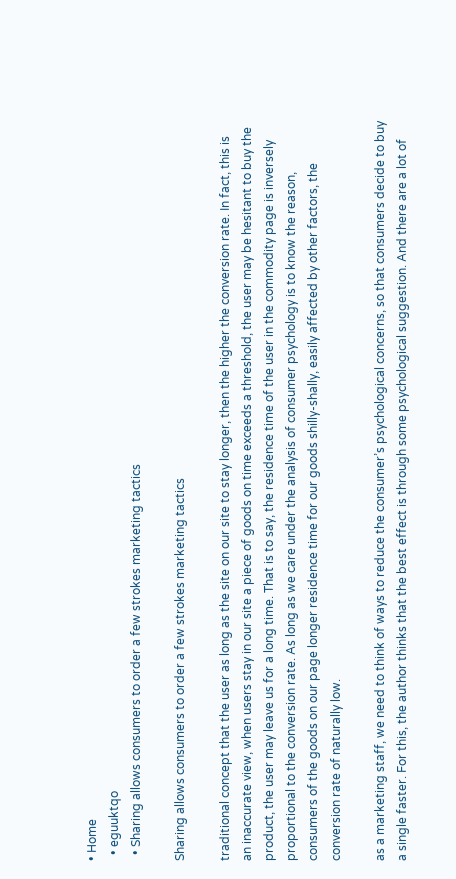• Home
  • eguuktqo
  • Sharing allows consumers to order a few strokes marketing tactics

Sharing allows consumers to order a few strokes marketing tactics

traditional concept that the user as long as the site on our site to stay longer, then the higher the conversion rate. In fact, this is an inaccurate view, when users stay in our site a piece of goods on time exceeds a threshold, the user may be hesitant to buy the product, the user may leave us for a long time. That is to say, the residence time of the user in the commodity page is inversely proportional to the conversion rate. As long as we care under the analysis of consumer psychology is to know the reason, consumers of the goods on our page longer residence time for our goods shilly-shally, easily affected by other factors, the conversion rate of naturally low.

as a marketing staff, we need to think of ways to reduce the consumer’s psychological concerns, so that consumers decide to buy a single faster. For this, the author thinks that the best effect is through some psychological suggestion. And there are a lot of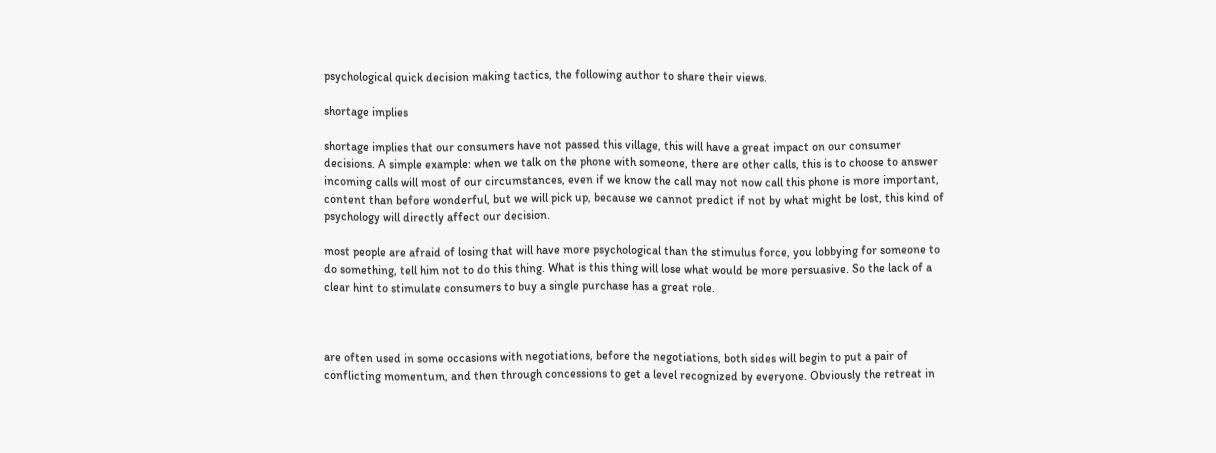psychological quick decision making tactics, the following author to share their views.

shortage implies

shortage implies that our consumers have not passed this village, this will have a great impact on our consumer decisions. A simple example: when we talk on the phone with someone, there are other calls, this is to choose to answer incoming calls will most of our circumstances, even if we know the call may not now call this phone is more important, content than before wonderful, but we will pick up, because we cannot predict if not by what might be lost, this kind of psychology will directly affect our decision.

most people are afraid of losing that will have more psychological than the stimulus force, you lobbying for someone to do something, tell him not to do this thing. What is this thing will lose what would be more persuasive. So the lack of a clear hint to stimulate consumers to buy a single purchase has a great role.



are often used in some occasions with negotiations, before the negotiations, both sides will begin to put a pair of conflicting momentum, and then through concessions to get a level recognized by everyone. Obviously the retreat in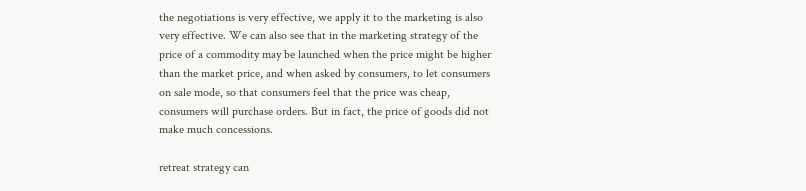the negotiations is very effective, we apply it to the marketing is also very effective. We can also see that in the marketing strategy of the price of a commodity may be launched when the price might be higher than the market price, and when asked by consumers, to let consumers on sale mode, so that consumers feel that the price was cheap, consumers will purchase orders. But in fact, the price of goods did not make much concessions.

retreat strategy can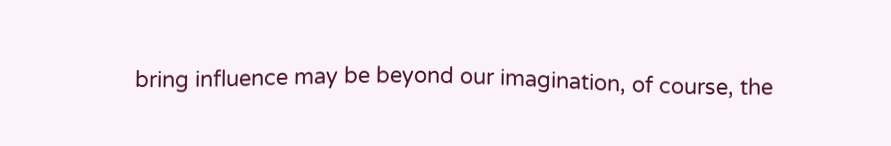bring influence may be beyond our imagination, of course, the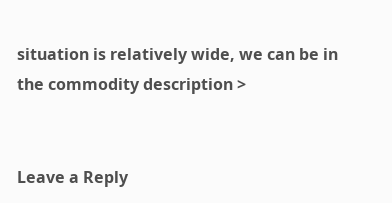situation is relatively wide, we can be in the commodity description >


Leave a Reply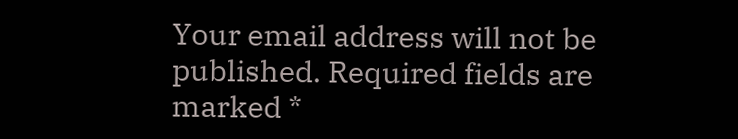Your email address will not be published. Required fields are marked *